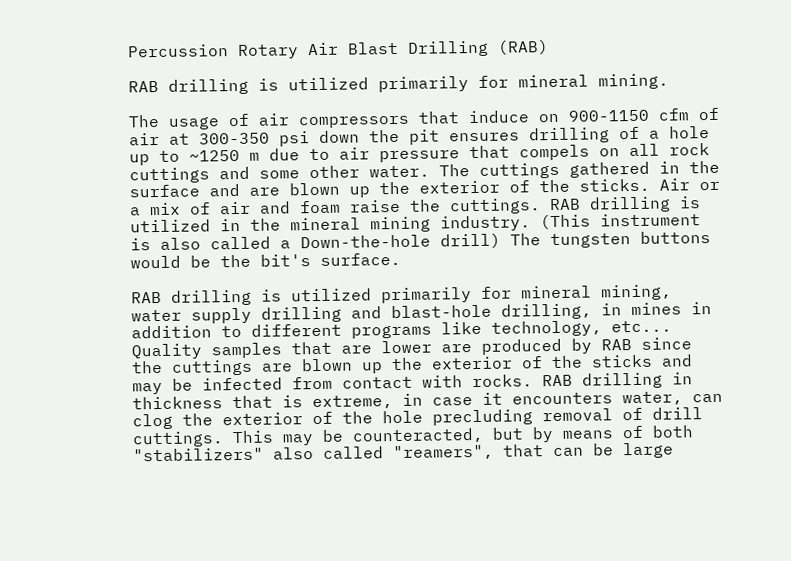Percussion Rotary Air Blast Drilling (RAB)

RAB drilling is utilized primarily for mineral mining.

The usage of air compressors that induce on 900-1150 cfm of air at 300-350 psi down the pit ensures drilling of a hole up to ~1250 m due to air pressure that compels on all rock cuttings and some other water. The cuttings gathered in the surface and are blown up the exterior of the sticks. Air or a mix of air and foam raise the cuttings. RAB drilling is utilized in the mineral mining industry. (This instrument is also called a Down-the-hole drill) The tungsten buttons would be the bit's surface.

RAB drilling is utilized primarily for mineral mining, water supply drilling and blast-hole drilling, in mines in addition to different programs like technology, etc... Quality samples that are lower are produced by RAB since the cuttings are blown up the exterior of the sticks and may be infected from contact with rocks. RAB drilling in thickness that is extreme, in case it encounters water, can clog the exterior of the hole precluding removal of drill cuttings. This may be counteracted, but by means of both "stabilizers" also called "reamers", that can be large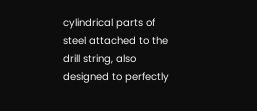cylindrical parts of steel attached to the drill string, also designed to perfectly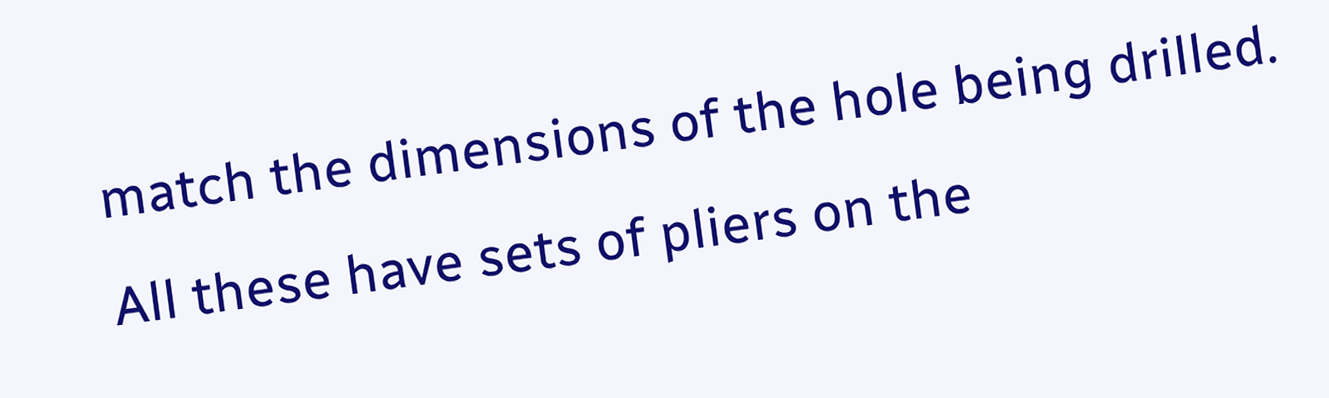match the dimensions of the hole being drilled. All these have sets of pliers on the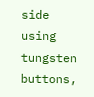side using tungsten buttons,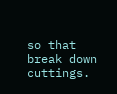so that break down cuttings.